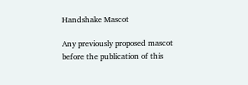Handshake Mascot

Any previously proposed mascot before the publication of this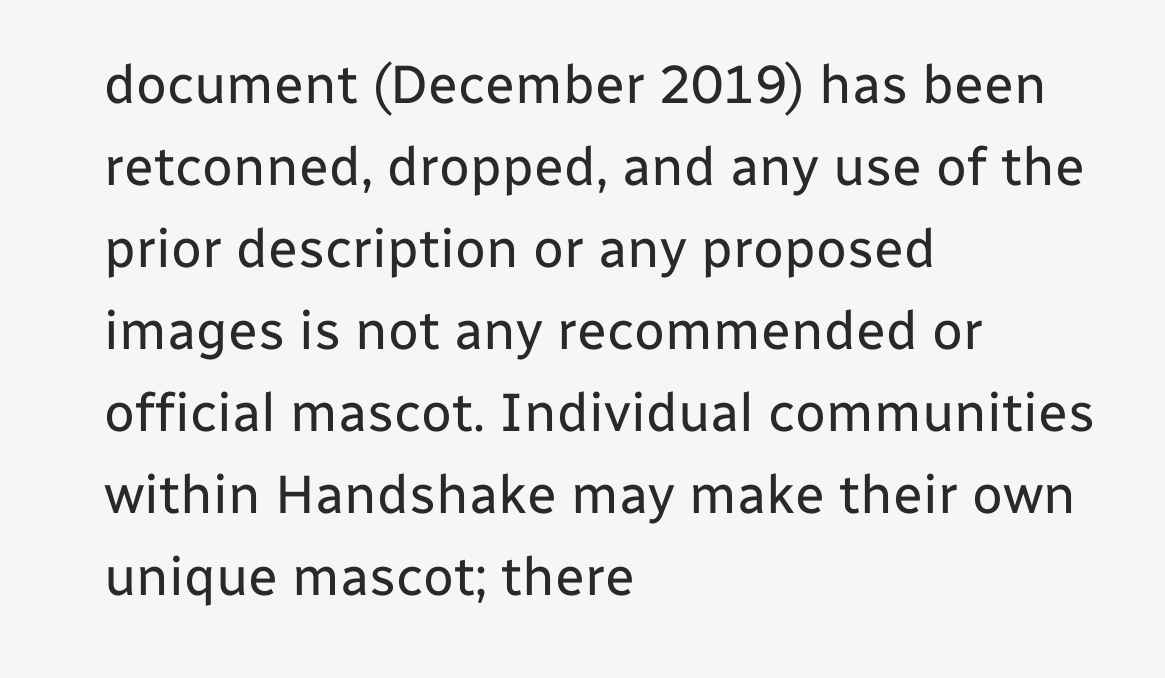document (December 2019) has been retconned, dropped, and any use of the prior description or any proposed images is not any recommended or official mascot. Individual communities within Handshake may make their own unique mascot; there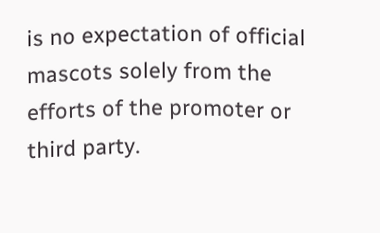is no expectation of official mascots solely from the efforts of the promoter or third party.